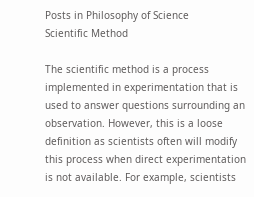Posts in Philosophy of Science
Scientific Method

The scientific method is a process implemented in experimentation that is used to answer questions surrounding an observation. However, this is a loose definition as scientists often will modify this process when direct experimentation is not available. For example, scientists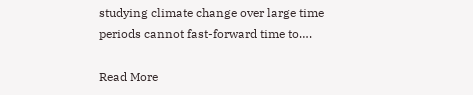studying climate change over large time periods cannot fast-forward time to….

Read More